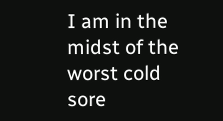I am in the midst of the worst cold sore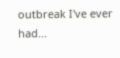outbreak I've ever had...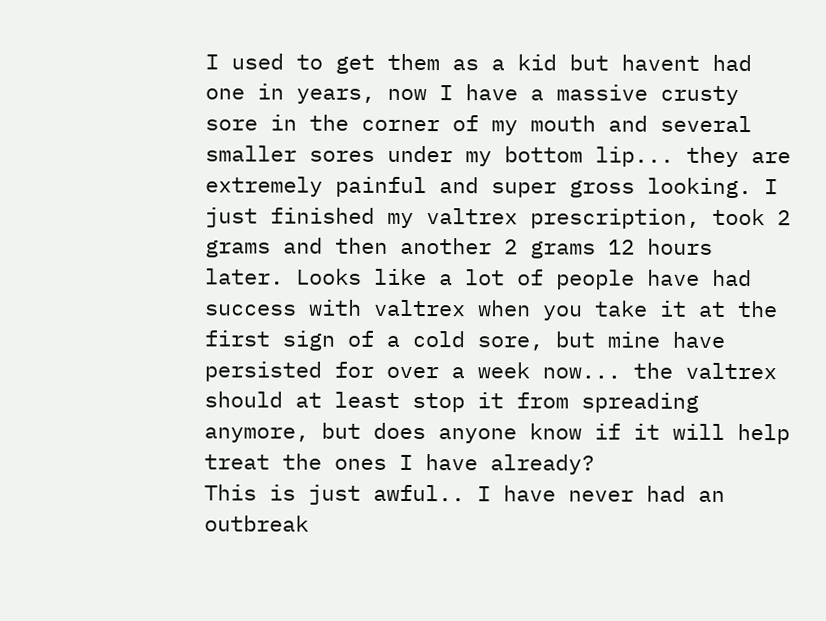I used to get them as a kid but havent had one in years, now I have a massive crusty sore in the corner of my mouth and several smaller sores under my bottom lip... they are extremely painful and super gross looking. I just finished my valtrex prescription, took 2 grams and then another 2 grams 12 hours later. Looks like a lot of people have had success with valtrex when you take it at the first sign of a cold sore, but mine have persisted for over a week now... the valtrex should at least stop it from spreading anymore, but does anyone know if it will help treat the ones I have already?
This is just awful.. I have never had an outbreak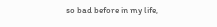so bad before in my life,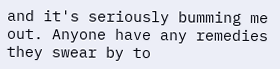and it's seriously bumming me out. Anyone have any remedies they swear by to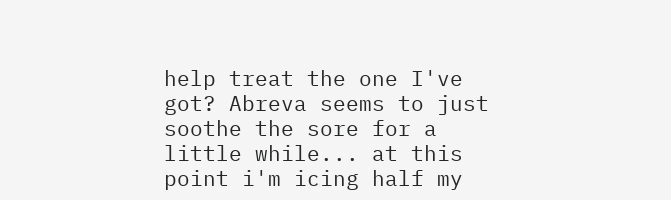help treat the one I've got? Abreva seems to just soothe the sore for a little while... at this point i'm icing half my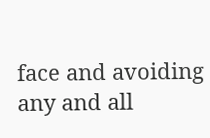face and avoiding any and all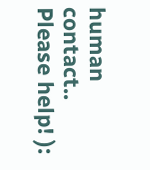human contact.. Please help! ):